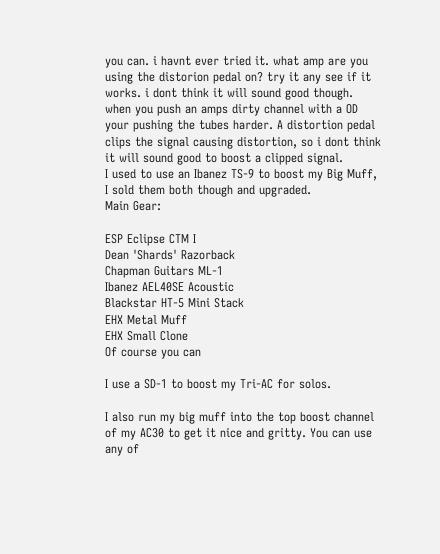you can. i havnt ever tried it. what amp are you using the distorion pedal on? try it any see if it works. i dont think it will sound good though. when you push an amps dirty channel with a OD your pushing the tubes harder. A distortion pedal clips the signal causing distortion, so i dont think it will sound good to boost a clipped signal.
I used to use an Ibanez TS-9 to boost my Big Muff, I sold them both though and upgraded.
Main Gear:

ESP Eclipse CTM I
Dean 'Shards' Razorback
Chapman Guitars ML-1
Ibanez AEL40SE Acoustic
Blackstar HT-5 Mini Stack
EHX Metal Muff
EHX Small Clone
Of course you can

I use a SD-1 to boost my Tri-AC for solos.

I also run my big muff into the top boost channel of my AC30 to get it nice and gritty. You can use any of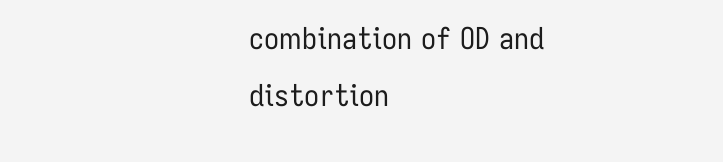combination of OD and distortion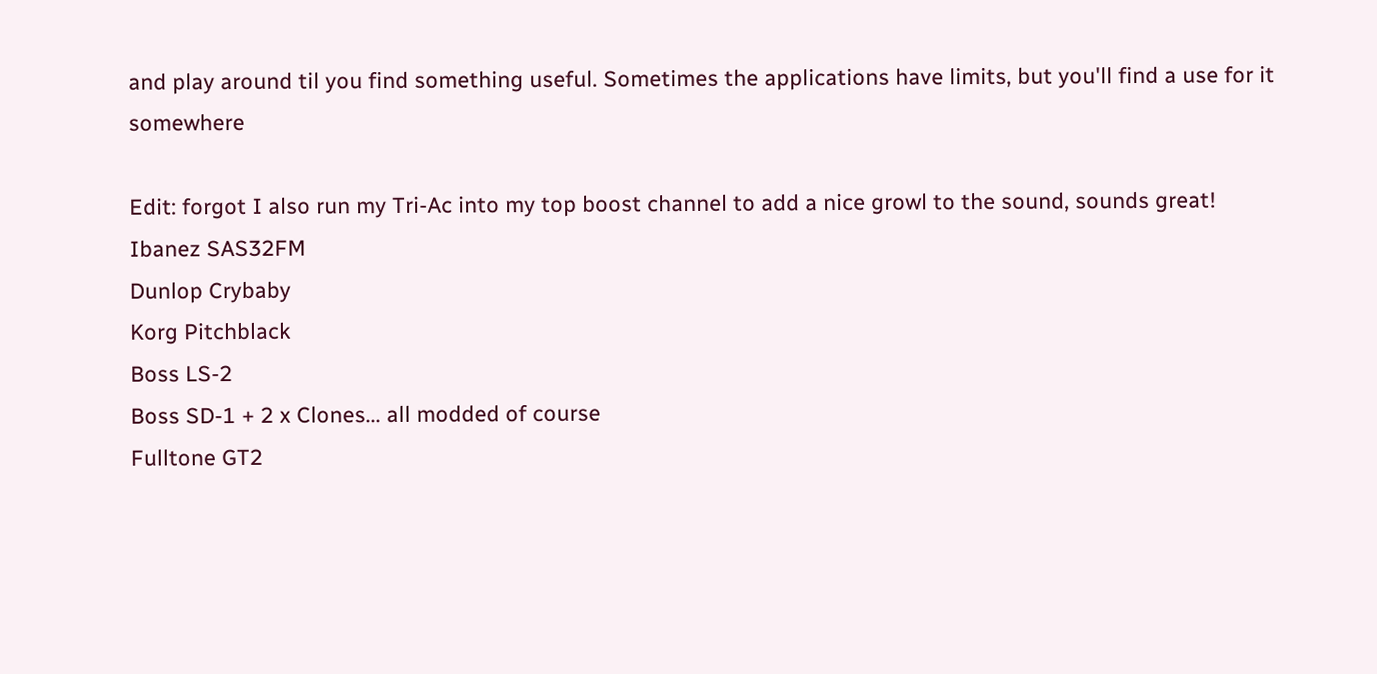and play around til you find something useful. Sometimes the applications have limits, but you'll find a use for it somewhere

Edit: forgot I also run my Tri-Ac into my top boost channel to add a nice growl to the sound, sounds great!
Ibanez SAS32FM
Dunlop Crybaby
Korg Pitchblack
Boss LS-2
Boss SD-1 + 2 x Clones... all modded of course
Fulltone GT2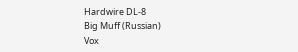Hardwire DL-8
Big Muff (Russian)
Vox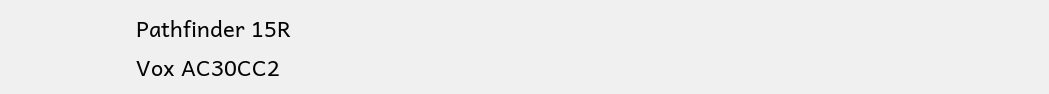Pathfinder 15R
Vox AC30CC2